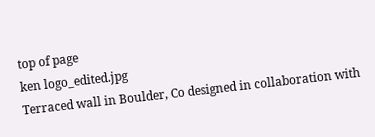top of page
ken logo_edited.jpg
Terraced wall in Boulder, Co designed in collaboration with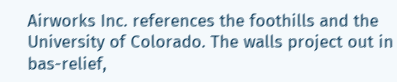Airworks Inc. references the foothills and the University of Colorado. The walls project out in bas-relief,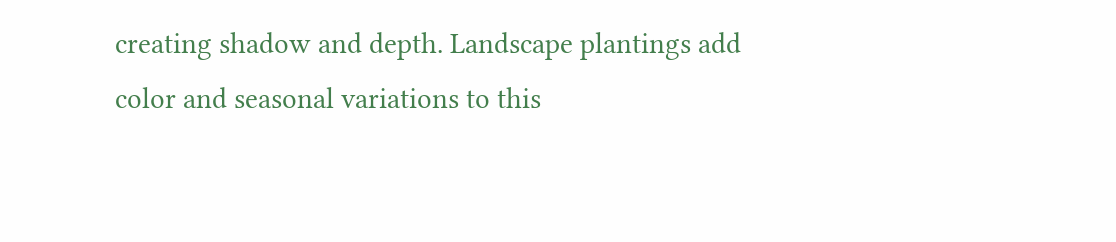creating shadow and depth. Landscape plantings add color and seasonal variations to this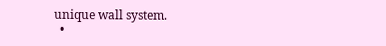unique wall system.
  •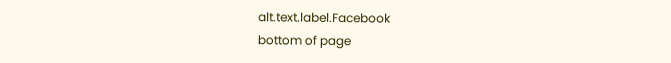alt.text.label.Facebook
bottom of page